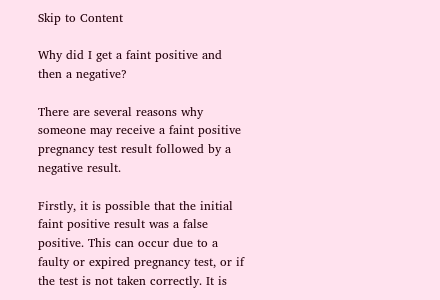Skip to Content

Why did I get a faint positive and then a negative?

There are several reasons why someone may receive a faint positive pregnancy test result followed by a negative result.

Firstly, it is possible that the initial faint positive result was a false positive. This can occur due to a faulty or expired pregnancy test, or if the test is not taken correctly. It is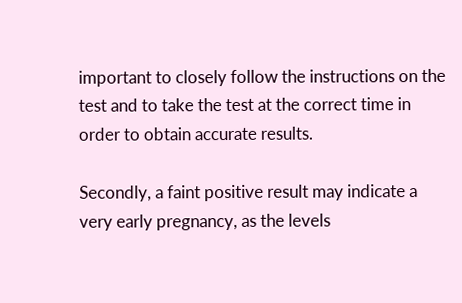important to closely follow the instructions on the test and to take the test at the correct time in order to obtain accurate results.

Secondly, a faint positive result may indicate a very early pregnancy, as the levels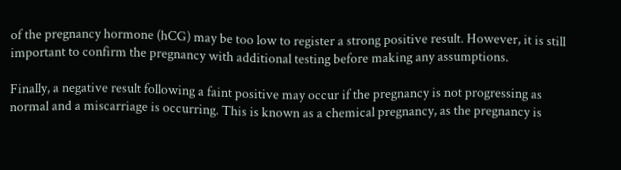of the pregnancy hormone (hCG) may be too low to register a strong positive result. However, it is still important to confirm the pregnancy with additional testing before making any assumptions.

Finally, a negative result following a faint positive may occur if the pregnancy is not progressing as normal and a miscarriage is occurring. This is known as a chemical pregnancy, as the pregnancy is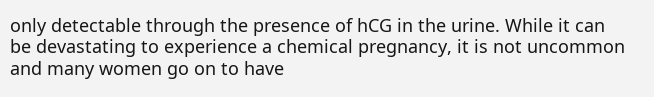only detectable through the presence of hCG in the urine. While it can be devastating to experience a chemical pregnancy, it is not uncommon and many women go on to have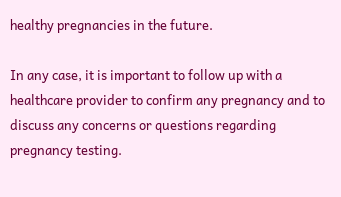healthy pregnancies in the future.

In any case, it is important to follow up with a healthcare provider to confirm any pregnancy and to discuss any concerns or questions regarding pregnancy testing.